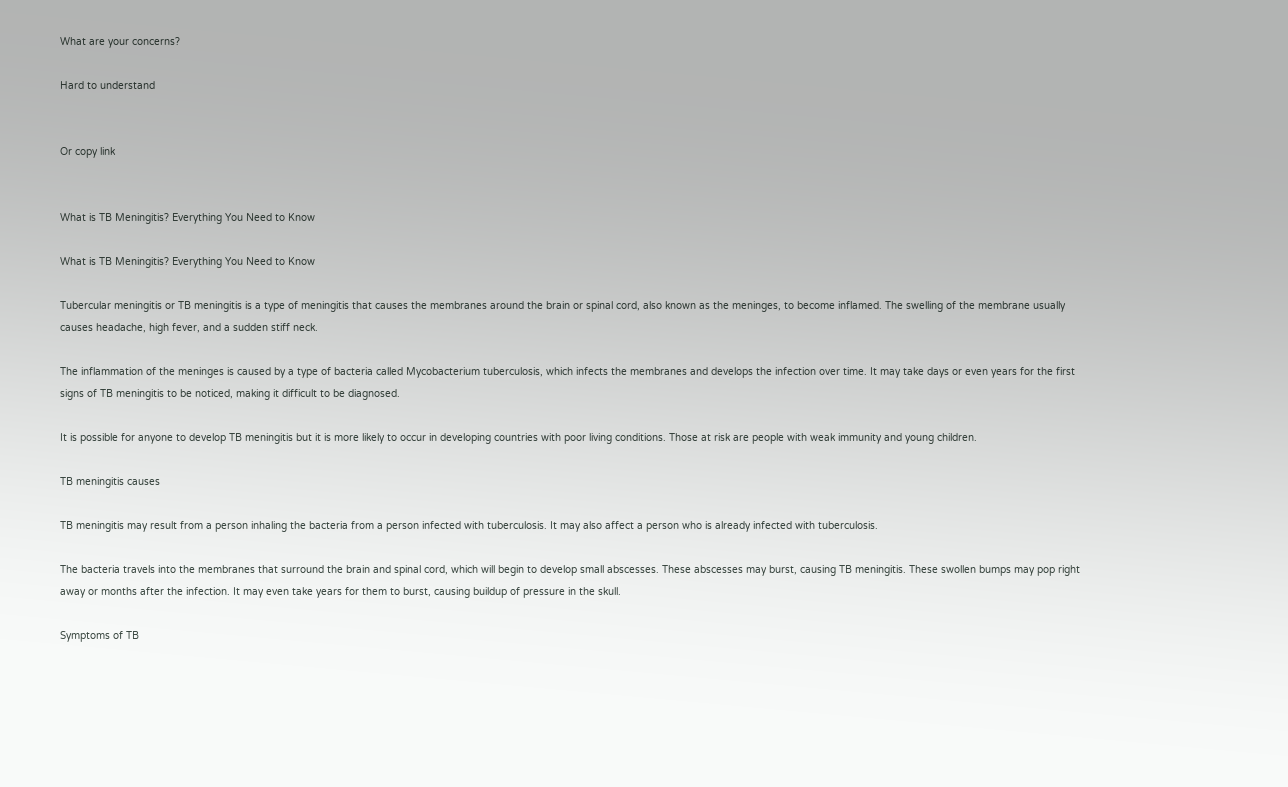What are your concerns?

Hard to understand


Or copy link


What is TB Meningitis? Everything You Need to Know

What is TB Meningitis? Everything You Need to Know

Tubercular meningitis or TB meningitis is a type of meningitis that causes the membranes around the brain or spinal cord, also known as the meninges, to become inflamed. The swelling of the membrane usually causes headache, high fever, and a sudden stiff neck.

The inflammation of the meninges is caused by a type of bacteria called Mycobacterium tuberculosis, which infects the membranes and develops the infection over time. It may take days or even years for the first signs of TB meningitis to be noticed, making it difficult to be diagnosed.

It is possible for anyone to develop TB meningitis but it is more likely to occur in developing countries with poor living conditions. Those at risk are people with weak immunity and young children.

TB meningitis causes

TB meningitis may result from a person inhaling the bacteria from a person infected with tuberculosis. It may also affect a person who is already infected with tuberculosis.

The bacteria travels into the membranes that surround the brain and spinal cord, which will begin to develop small abscesses. These abscesses may burst, causing TB meningitis. These swollen bumps may pop right away or months after the infection. It may even take years for them to burst, causing buildup of pressure in the skull.

Symptoms of TB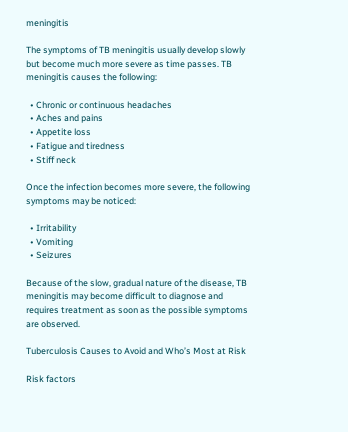meningitis

The symptoms of TB meningitis usually develop slowly but become much more severe as time passes. TB meningitis causes the following:

  • Chronic or continuous headaches
  • Aches and pains
  • Appetite loss
  • Fatigue and tiredness
  • Stiff neck

Once the infection becomes more severe, the following symptoms may be noticed:

  • Irritability
  • Vomiting
  • Seizures

Because of the slow, gradual nature of the disease, TB meningitis may become difficult to diagnose and requires treatment as soon as the possible symptoms are observed.

Tuberculosis Causes to Avoid and Who’s Most at Risk

Risk factors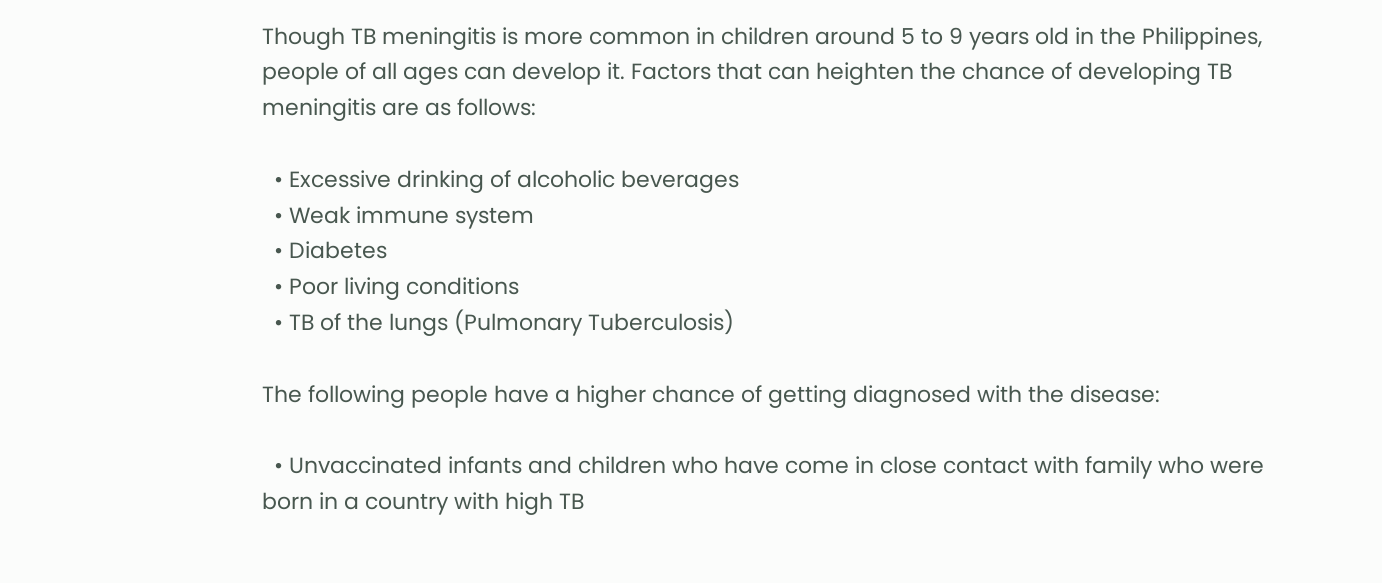Though TB meningitis is more common in children around 5 to 9 years old in the Philippines, people of all ages can develop it. Factors that can heighten the chance of developing TB meningitis are as follows:

  • Excessive drinking of alcoholic beverages
  • Weak immune system
  • Diabetes
  • Poor living conditions
  • TB of the lungs (Pulmonary Tuberculosis)

The following people have a higher chance of getting diagnosed with the disease:

  • Unvaccinated infants and children who have come in close contact with family who were born in a country with high TB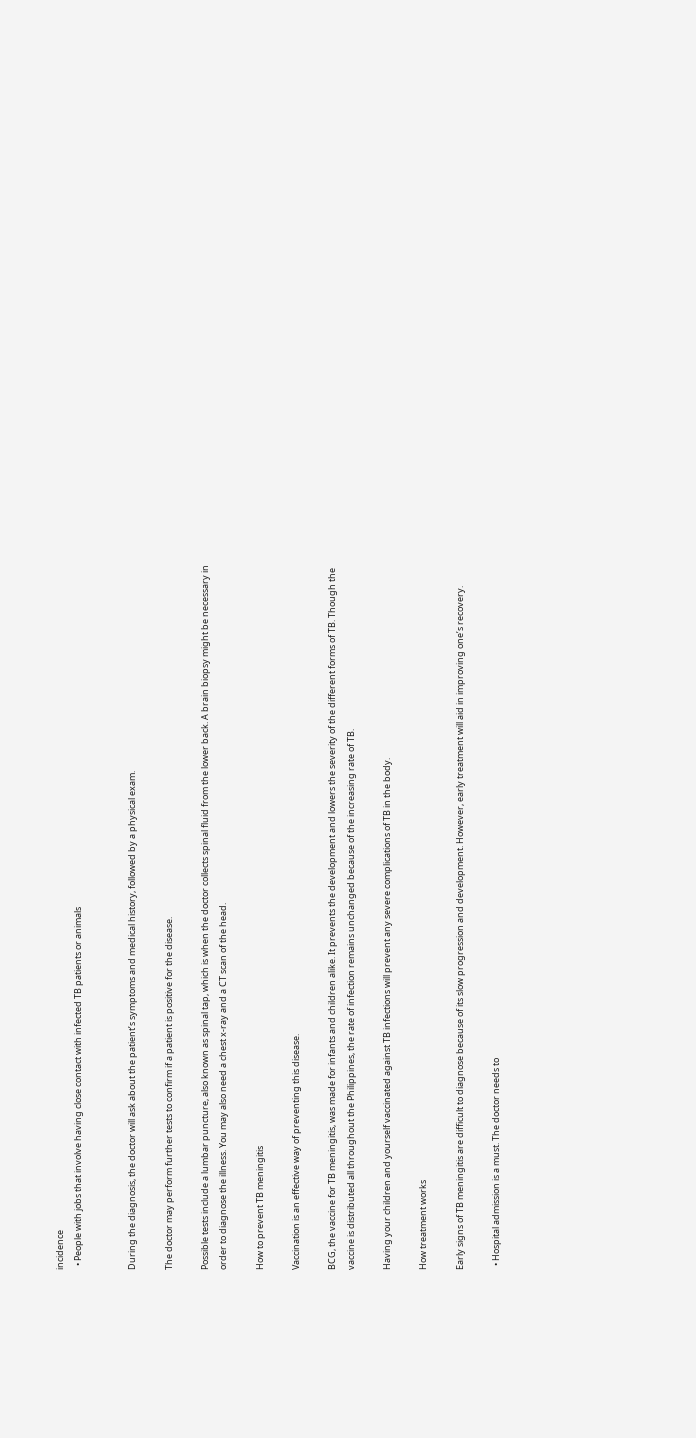incidence
  • People with jobs that involve having close contact with infected TB patients or animals


During the diagnosis, the doctor will ask about the patient’s symptoms and medical history, followed by a physical exam.

The doctor may perform further tests to confirm if a patient is positive for the disease.

Possible tests include a lumbar puncture, also known as spinal tap, which is when the doctor collects spinal fluid from the lower back. A brain biopsy might be necessary in order to diagnose the illness. You may also need a chest x-ray and a CT scan of the head.

How to prevent TB meningitis

Vaccination is an effective way of preventing this disease.

BCG, the vaccine for TB meningitis, was made for infants and children alike. It prevents the development and lowers the severity of the different forms of TB. Though the vaccine is distributed all throughout the Philippines, the rate of infection remains unchanged because of the increasing rate of TB.

Having your children and yourself vaccinated against TB infections will prevent any severe complications of TB in the body.

How treatment works

Early signs of TB meningitis are difficult to diagnose because of its slow progression and development. However, early treatment will aid in improving one’s recovery.

  • Hospital admission is a must. The doctor needs to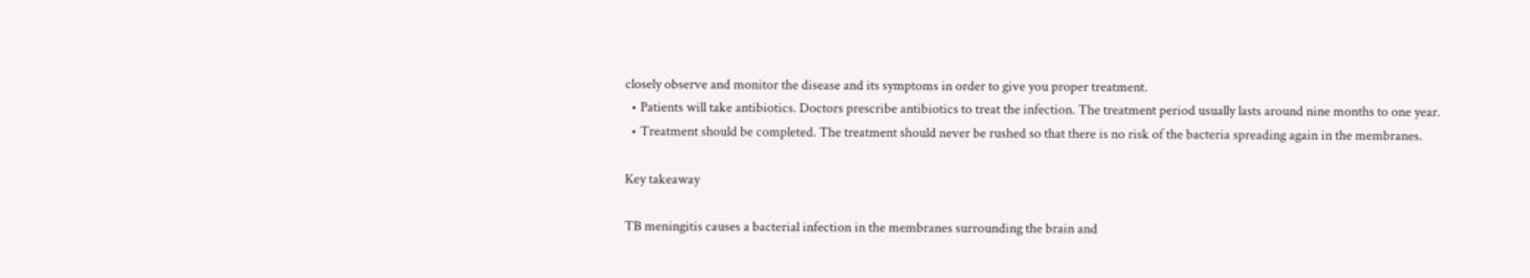closely observe and monitor the disease and its symptoms in order to give you proper treatment.
  • Patients will take antibiotics. Doctors prescribe antibiotics to treat the infection. The treatment period usually lasts around nine months to one year.
  • Treatment should be completed. The treatment should never be rushed so that there is no risk of the bacteria spreading again in the membranes.

Key takeaway

TB meningitis causes a bacterial infection in the membranes surrounding the brain and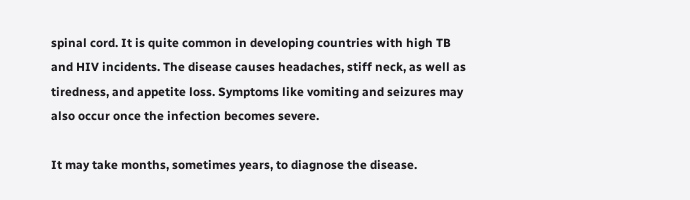spinal cord. It is quite common in developing countries with high TB and HIV incidents. The disease causes headaches, stiff neck, as well as tiredness, and appetite loss. Symptoms like vomiting and seizures may also occur once the infection becomes severe.

It may take months, sometimes years, to diagnose the disease.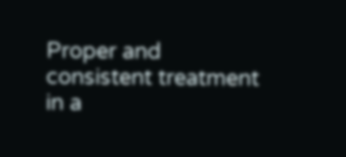Proper and consistent treatment in a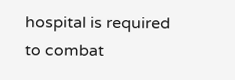hospital is required to combat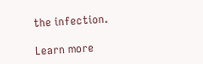the infection.

Learn more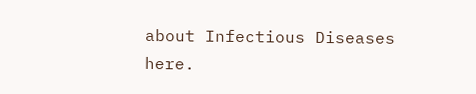about Infectious Diseases here.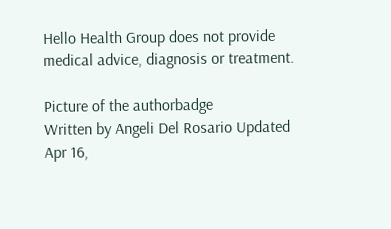Hello Health Group does not provide medical advice, diagnosis or treatment.

Picture of the authorbadge
Written by Angeli Del Rosario Updated Apr 16,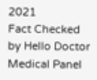2021
Fact Checked by Hello Doctor Medical Panel